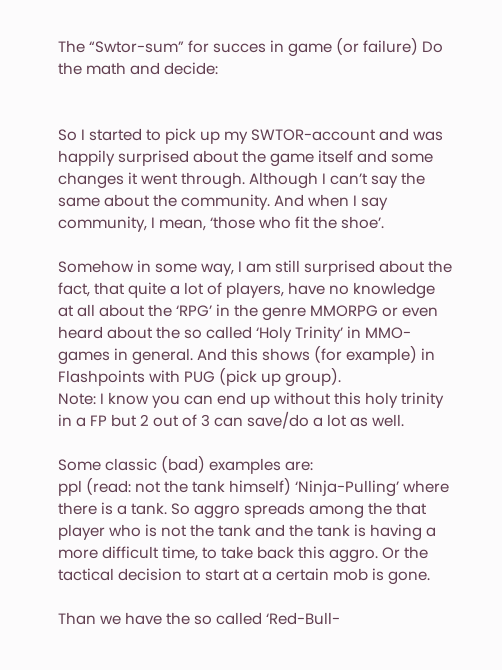The “Swtor-sum” for succes in game (or failure) Do the math and decide:


So I started to pick up my SWTOR-account and was happily surprised about the game itself and some changes it went through. Although I can’t say the same about the community. And when I say community, I mean, ‘those who fit the shoe’.

Somehow in some way, I am still surprised about the fact, that quite a lot of players, have no knowledge at all about the ‘RPG’ in the genre MMORPG or even heard about the so called ‘Holy Trinity’ in MMO-games in general. And this shows (for example) in Flashpoints with PUG (pick up group).
Note: I know you can end up without this holy trinity in a FP but 2 out of 3 can save/do a lot as well.

Some classic (bad) examples are:
ppl (read: not the tank himself) ‘Ninja-Pulling’ where there is a tank. So aggro spreads among the that player who is not the tank and the tank is having a more difficult time, to take back this aggro. Or the tactical decision to start at a certain mob is gone.

Than we have the so called ‘Red-Bull-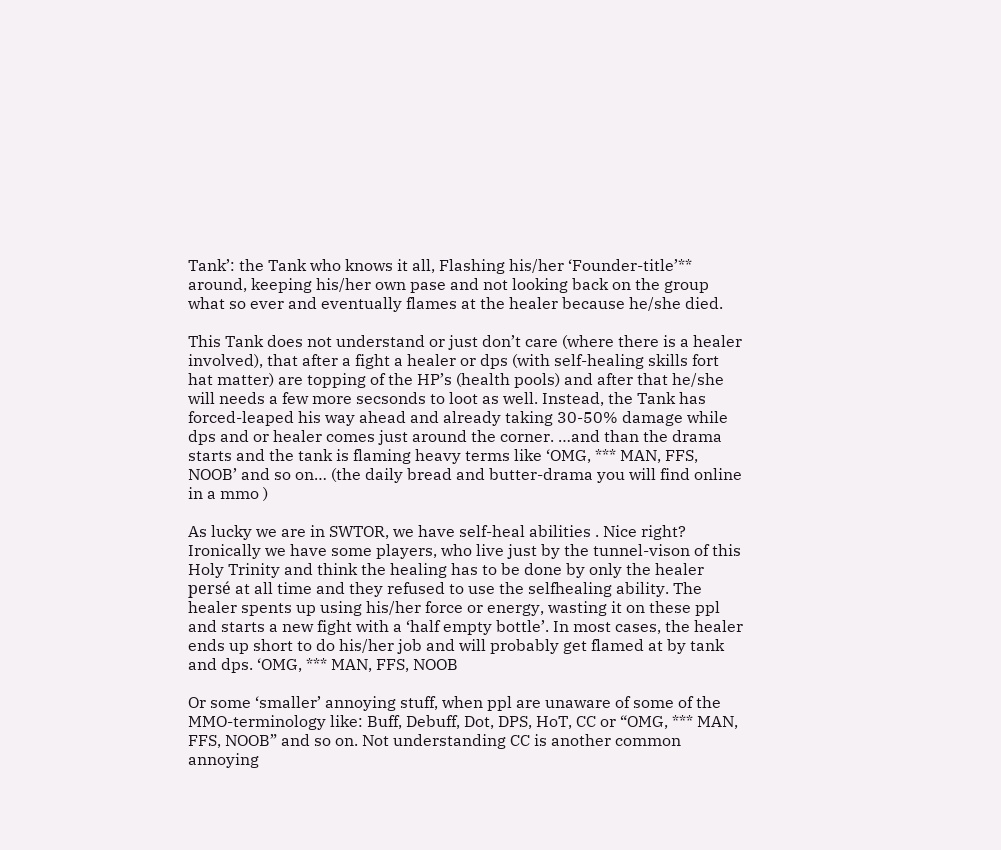Tank’: the Tank who knows it all, Flashing his/her ‘Founder-title’** around, keeping his/her own pase and not looking back on the group what so ever and eventually flames at the healer because he/she died.

This Tank does not understand or just don’t care (where there is a healer involved), that after a fight a healer or dps (with self-healing skills fort hat matter) are topping of the HP’s (health pools) and after that he/she will needs a few more secsonds to loot as well. Instead, the Tank has forced-leaped his way ahead and already taking 30-50% damage while dps and or healer comes just around the corner. …and than the drama starts and the tank is flaming heavy terms like ‘OMG, *** MAN, FFS, NOOB’ and so on… (the daily bread and butter-drama you will find online in a mmo )

As lucky we are in SWTOR, we have self-heal abilities . Nice right? Ironically we have some players, who live just by the tunnel-vison of this Holy Trinity and think the healing has to be done by only the healer persé at all time and they refused to use the selfhealing ability. The healer spents up using his/her force or energy, wasting it on these ppl and starts a new fight with a ‘half empty bottle’. In most cases, the healer ends up short to do his/her job and will probably get flamed at by tank and dps. ‘OMG, *** MAN, FFS, NOOB

Or some ‘smaller’ annoying stuff, when ppl are unaware of some of the MMO-terminology like: Buff, Debuff, Dot, DPS, HoT, CC or “OMG, *** MAN, FFS, NOOB” and so on. Not understanding CC is another common annoying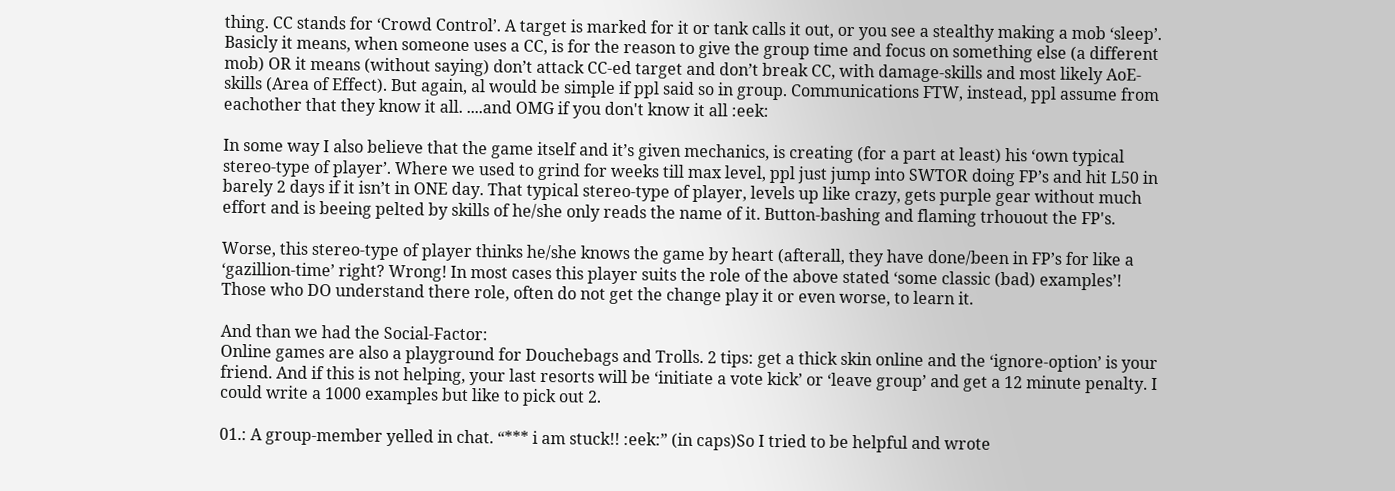thing. CC stands for ‘Crowd Control’. A target is marked for it or tank calls it out, or you see a stealthy making a mob ‘sleep’. Basicly it means, when someone uses a CC, is for the reason to give the group time and focus on something else (a different mob) OR it means (without saying) don’t attack CC-ed target and don’t break CC, with damage-skills and most likely AoE-skills (Area of Effect). But again, al would be simple if ppl said so in group. Communications FTW, instead, ppl assume from eachother that they know it all. ....and OMG if you don't know it all :eek:

In some way I also believe that the game itself and it’s given mechanics, is creating (for a part at least) his ‘own typical stereo-type of player’. Where we used to grind for weeks till max level, ppl just jump into SWTOR doing FP’s and hit L50 in barely 2 days if it isn’t in ONE day. That typical stereo-type of player, levels up like crazy, gets purple gear without much effort and is beeing pelted by skills of he/she only reads the name of it. Button-bashing and flaming trhouout the FP's.

Worse, this stereo-type of player thinks he/she knows the game by heart (afterall, they have done/been in FP’s for like a ‘gazillion-time’ right? Wrong! In most cases this player suits the role of the above stated ‘some classic (bad) examples’! Those who DO understand there role, often do not get the change play it or even worse, to learn it.

And than we had the Social-Factor:
Online games are also a playground for Douchebags and Trolls. 2 tips: get a thick skin online and the ‘ignore-option’ is your friend. And if this is not helping, your last resorts will be ‘initiate a vote kick’ or ‘leave group’ and get a 12 minute penalty. I could write a 1000 examples but like to pick out 2.

01.: A group-member yelled in chat. “*** i am stuck!! :eek:” (in caps)So I tried to be helpful and wrote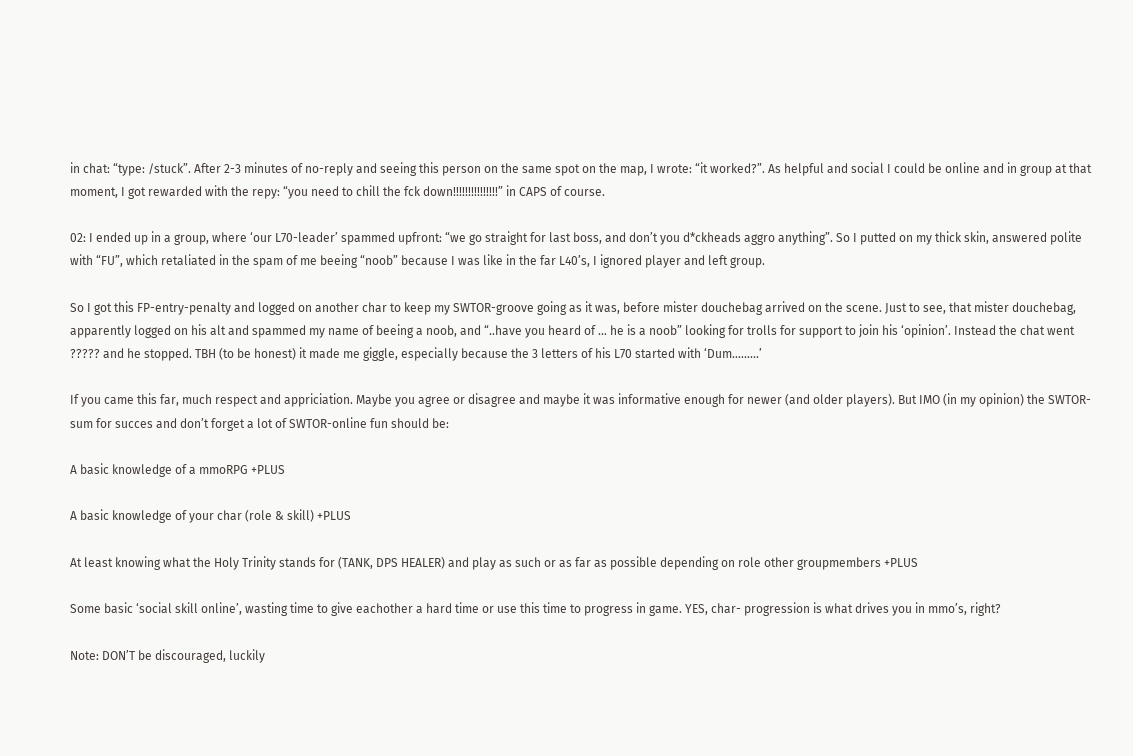in chat: “type: /stuck”. After 2-3 minutes of no-reply and seeing this person on the same spot on the map, I wrote: “it worked?”. As helpful and social I could be online and in group at that moment, I got rewarded with the repy: “you need to chill the fck down!!!!!!!!!!!!!!!” in CAPS of course.

02: I ended up in a group, where ‘our L70-leader’ spammed upfront: “we go straight for last boss, and don’t you d*ckheads aggro anything”. So I putted on my thick skin, answered polite with “FU”, which retaliated in the spam of me beeing “noob” because I was like in the far L40’s, I ignored player and left group.

So I got this FP-entry-penalty and logged on another char to keep my SWTOR-groove going as it was, before mister douchebag arrived on the scene. Just to see, that mister douchebag, apparently logged on his alt and spammed my name of beeing a noob, and “..have you heard of … he is a noob” looking for trolls for support to join his ‘opinion’. Instead the chat went ????? and he stopped. TBH (to be honest) it made me giggle, especially because the 3 letters of his L70 started with ‘Dum…......’

If you came this far, much respect and appriciation. Maybe you agree or disagree and maybe it was informative enough for newer (and older players). But IMO (in my opinion) the SWTOR-sum for succes and don’t forget a lot of SWTOR-online fun should be:

A basic knowledge of a mmoRPG +PLUS

A basic knowledge of your char (role & skill) +PLUS

At least knowing what the Holy Trinity stands for (TANK, DPS HEALER) and play as such or as far as possible depending on role other groupmembers +PLUS

Some basic ‘social skill online’, wasting time to give eachother a hard time or use this time to progress in game. YES, char- progression is what drives you in mmo’s, right?

Note: DON’T be discouraged, luckily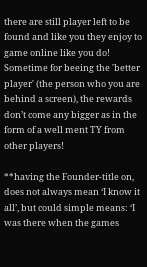there are still player left to be found and like you they enjoy to game online like you do! Sometime for beeing the 'better player' (the person who you are behind a screen), the rewards don’t come any bigger as in the form of a well ment TY from other players!

**having the Founder-title on, does not always mean ‘I know it all’, but could simple means: ‘I was there when the games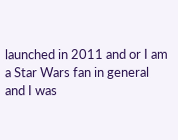launched in 2011 and or I am a Star Wars fan in general and I was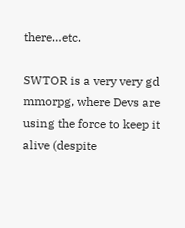there…etc.

SWTOR is a very very gd mmorpg, where Devs are using the force to keep it alive (despite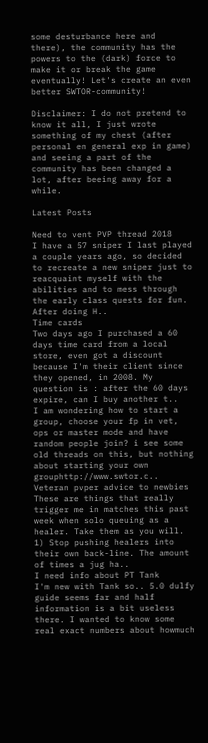some desturbance here and there), the community has the powers to the (dark) force to make it or break the game eventually! Let's create an even better SWTOR-community!

Disclaimer: I do not pretend to know it all, I just wrote something of my chest (after personal en general exp in game) and seeing a part of the community has been changed a lot, after beeing away for a while.

Latest Posts

Need to vent PVP thread 2018
I have a 57 sniper I last played a couple years ago, so decided to recreate a new sniper just to reacquaint myself with the abilities and to mess through the early class quests for fun. After doing H..
Time cards
Two days ago I purchased a 60 days time card from a local store, even got a discount because I'm their client since they opened, in 2008. My question is : after the 60 days expire, can I buy another t..
I am wondering how to start a group, choose your fp in vet, ops or master mode and have random people join? i see some old threads on this, but nothing about starting your own grouphttp://www.swtor.c..
Veteran pvper advice to newbies
These are things that really trigger me in matches this past week when solo queuing as a healer. Take them as you will. 1) Stop pushing healers into their own back-line. The amount of times a jug ha..
I need info about PT Tank
I'm new with Tank so.. 5.0 dulfy guide seems far and half information is a bit useless there. I wanted to know some real exact numbers about howmuch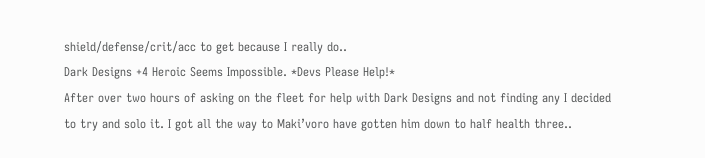shield/defense/crit/acc to get because I really do..
Dark Designs +4 Heroic Seems Impossible. *Devs Please Help!*
After over two hours of asking on the fleet for help with Dark Designs and not finding any I decided to try and solo it. I got all the way to Maki’voro have gotten him down to half health three..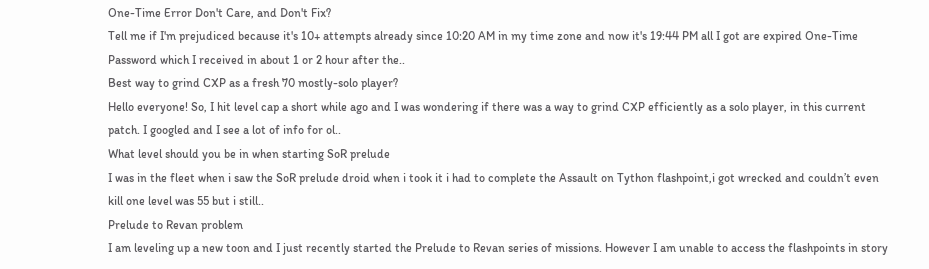One-Time Error Don't Care, and Don't Fix?
Tell me if I'm prejudiced because it's 10+ attempts already since 10:20 AM in my time zone and now it's 19:44 PM all I got are expired One-Time Password which I received in about 1 or 2 hour after the..
Best way to grind CXP as a fresh 70 mostly-solo player?
Hello everyone! So, I hit level cap a short while ago and I was wondering if there was a way to grind CXP efficiently as a solo player, in this current patch. I googled and I see a lot of info for ol..
What level should you be in when starting SoR prelude
I was in the fleet when i saw the SoR prelude droid when i took it i had to complete the Assault on Tython flashpoint,i got wrecked and couldn’t even kill one level was 55 but i still..
Prelude to Revan problem
I am leveling up a new toon and I just recently started the Prelude to Revan series of missions. However I am unable to access the flashpoints in story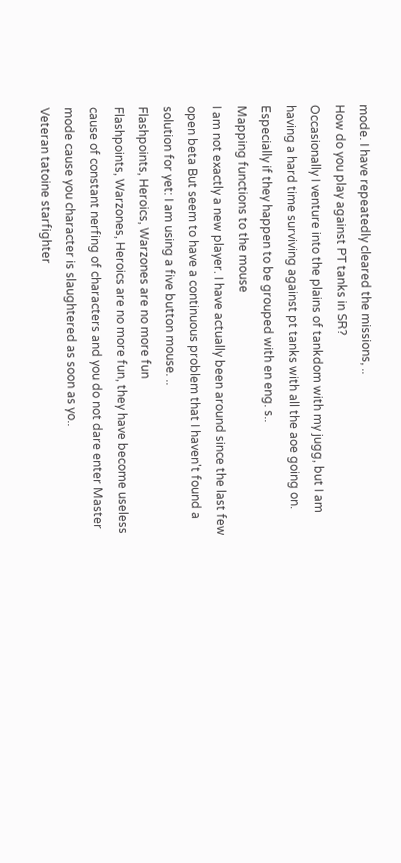mode. I have repeatedly cleared the missions, ..
How do you play against PT tanks in SR?
Occasionally I venture into the plains of tankdom with my jugg, but I am having a hard time surviving against pt tanks with all the aoe going on. Especially if they happen to be grouped with en eng. s..
Mapping functions to the mouse
I am not exactly a new player. I have actually been around since the last few open beta But seem to have a continuous problem that I haven't found a solution for yet: I am using a five button mouse. ..
Flashpoints, Heroics, Warzones are no more fun
Flashpoints, Warzones, Heroics are no more fun, they have become useless cause of constant nerfing of characters and you do not dare enter Master mode cause you character is slaughtered as soon as yo..
Veteran tatoine starfighter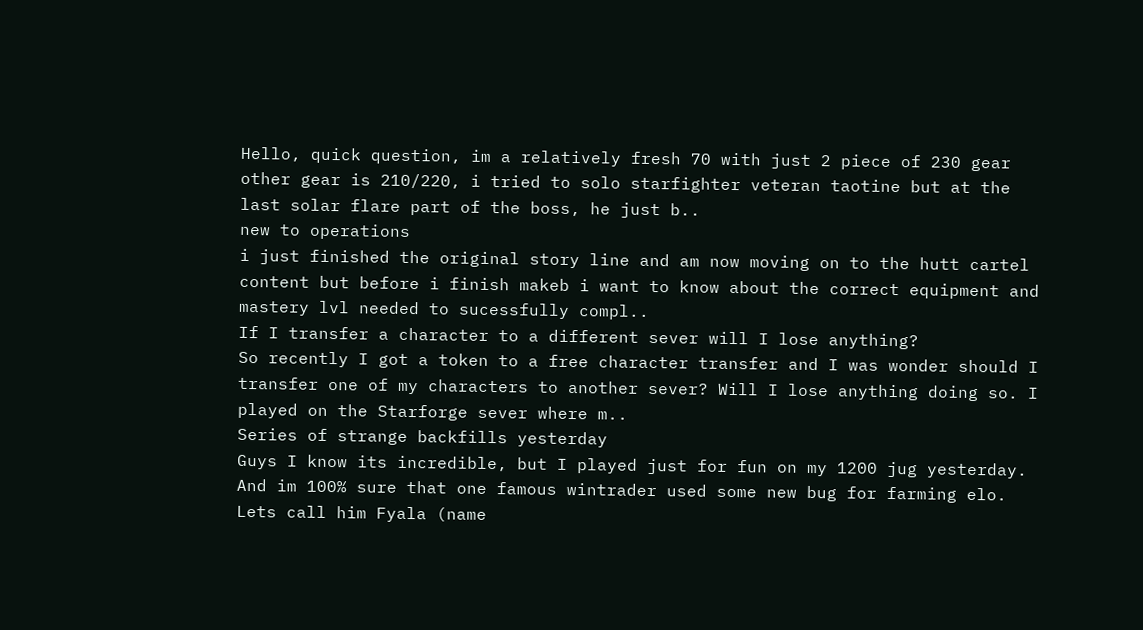Hello, quick question, im a relatively fresh 70 with just 2 piece of 230 gear other gear is 210/220, i tried to solo starfighter veteran taotine but at the last solar flare part of the boss, he just b..
new to operations
i just finished the original story line and am now moving on to the hutt cartel content but before i finish makeb i want to know about the correct equipment and mastery lvl needed to sucessfully compl..
If I transfer a character to a different sever will I lose anything?
So recently I got a token to a free character transfer and I was wonder should I transfer one of my characters to another sever? Will I lose anything doing so. I played on the Starforge sever where m..
Series of strange backfills yesterday
Guys I know its incredible, but I played just for fun on my 1200 jug yesterday. And im 100% sure that one famous wintrader used some new bug for farming elo. Lets call him Fyala (name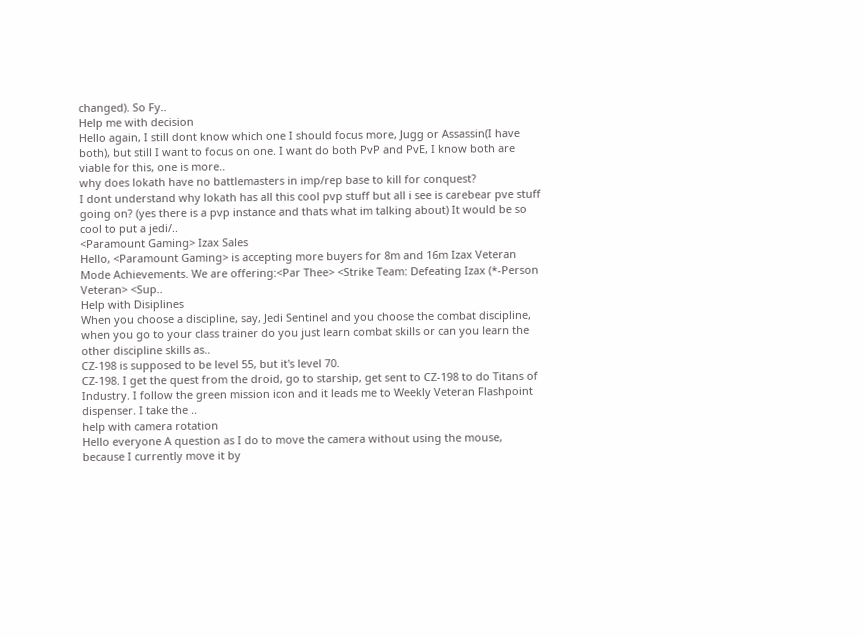changed). So Fy..
Help me with decision
Hello again, I still dont know which one I should focus more, Jugg or Assassin(I have both), but still I want to focus on one. I want do both PvP and PvE, I know both are viable for this, one is more..
why does lokath have no battlemasters in imp/rep base to kill for conquest?
I dont understand why lokath has all this cool pvp stuff but all i see is carebear pve stuff going on? (yes there is a pvp instance and thats what im talking about) It would be so cool to put a jedi/..
<Paramount Gaming> Izax Sales
Hello, <Paramount Gaming> is accepting more buyers for 8m and 16m Izax Veteran Mode Achievements. We are offering:<Par Thee> <Strike Team: Defeating Izax (*-Person Veteran> <Sup..
Help with Disiplines
When you choose a discipline, say, Jedi Sentinel and you choose the combat discipline, when you go to your class trainer do you just learn combat skills or can you learn the other discipline skills as..
CZ-198 is supposed to be level 55, but it's level 70.
CZ-198. I get the quest from the droid, go to starship, get sent to CZ-198 to do Titans of Industry. I follow the green mission icon and it leads me to Weekly Veteran Flashpoint dispenser. I take the ..
help with camera rotation
Hello everyone A question as I do to move the camera without using the mouse, because I currently move it by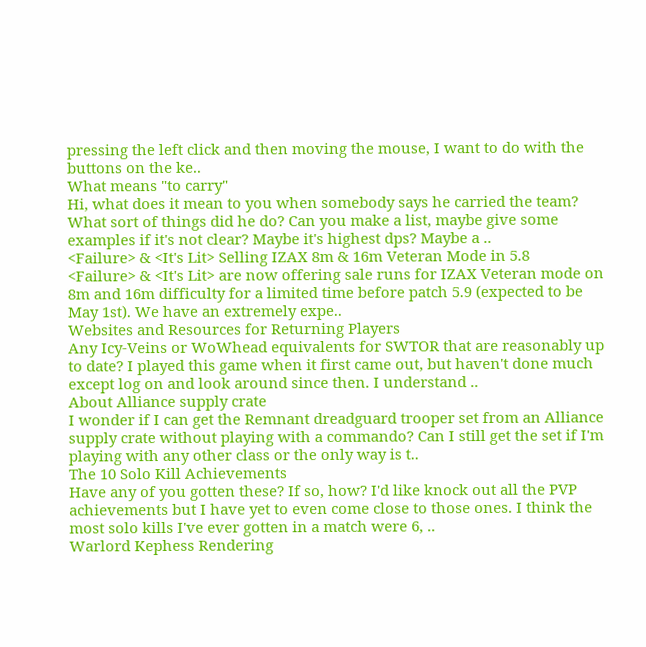pressing the left click and then moving the mouse, I want to do with the buttons on the ke..
What means "to carry"
Hi, what does it mean to you when somebody says he carried the team? What sort of things did he do? Can you make a list, maybe give some examples if it's not clear? Maybe it's highest dps? Maybe a ..
<Failure> & <It's Lit> Selling IZAX 8m & 16m Veteran Mode in 5.8
<Failure> & <It's Lit> are now offering sale runs for IZAX Veteran mode on 8m and 16m difficulty for a limited time before patch 5.9 (expected to be May 1st). We have an extremely expe..
Websites and Resources for Returning Players
Any Icy-Veins or WoWhead equivalents for SWTOR that are reasonably up to date? I played this game when it first came out, but haven't done much except log on and look around since then. I understand ..
About Alliance supply crate
I wonder if I can get the Remnant dreadguard trooper set from an Alliance supply crate without playing with a commando? Can I still get the set if I'm playing with any other class or the only way is t..
The 10 Solo Kill Achievements
Have any of you gotten these? If so, how? I'd like knock out all the PVP achievements but I have yet to even come close to those ones. I think the most solo kills I've ever gotten in a match were 6, ..
Warlord Kephess Rendering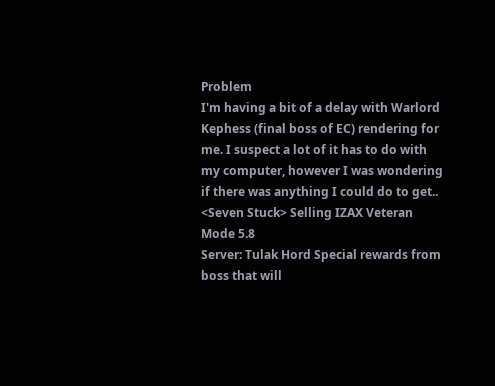Problem
I'm having a bit of a delay with Warlord Kephess (final boss of EC) rendering for me. I suspect a lot of it has to do with my computer, however I was wondering if there was anything I could do to get..
<Seven Stuck> Selling IZAX Veteran Mode 5.8
Server: Tulak Hord Special rewards from boss that will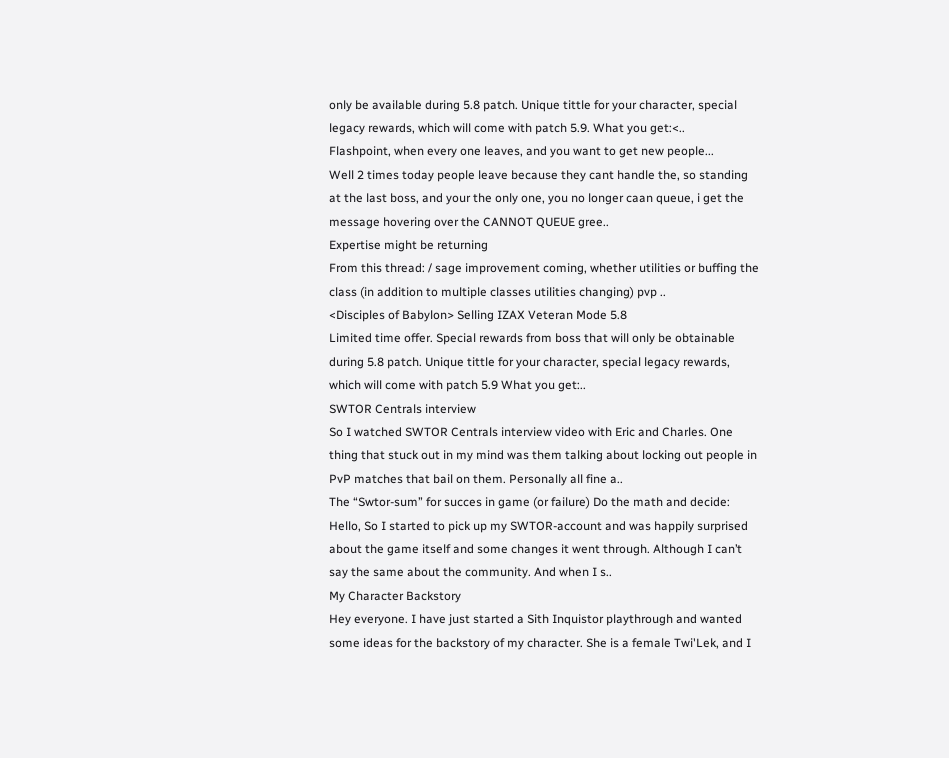only be available during 5.8 patch. Unique tittle for your character, special legacy rewards, which will come with patch 5.9. What you get:<..
Flashpoint, when every one leaves, and you want to get new people...
Well 2 times today people leave because they cant handle the, so standing at the last boss, and your the only one, you no longer caan queue, i get the message hovering over the CANNOT QUEUE gree..
Expertise might be returning
From this thread: / sage improvement coming, whether utilities or buffing the class (in addition to multiple classes utilities changing) pvp ..
<Disciples of Babylon> Selling IZAX Veteran Mode 5.8
Limited time offer. Special rewards from boss that will only be obtainable during 5.8 patch. Unique tittle for your character, special legacy rewards, which will come with patch 5.9 What you get:..
SWTOR Centrals interview
So I watched SWTOR Centrals interview video with Eric and Charles. One thing that stuck out in my mind was them talking about locking out people in PvP matches that bail on them. Personally all fine a..
The “Swtor-sum” for succes in game (or failure) Do the math and decide:
Hello, So I started to pick up my SWTOR-account and was happily surprised about the game itself and some changes it went through. Although I can’t say the same about the community. And when I s..
My Character Backstory
Hey everyone. I have just started a Sith Inquistor playthrough and wanted some ideas for the backstory of my character. She is a female Twi'Lek, and I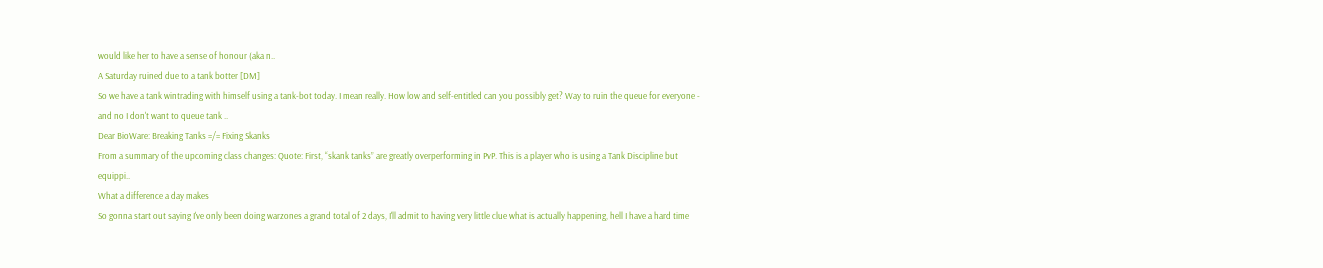would like her to have a sense of honour (aka n..
A Saturday ruined due to a tank botter [DM]
So we have a tank wintrading with himself using a tank-bot today. I mean really. How low and self-entitled can you possibly get? Way to ruin the queue for everyone - and no I don't want to queue tank ..
Dear BioWare: Breaking Tanks =/= Fixing Skanks
From a summary of the upcoming class changes: Quote: First, “skank tanks” are greatly overperforming in PvP. This is a player who is using a Tank Discipline but equippi..
What a difference a day makes
So gonna start out saying I've only been doing warzones a grand total of 2 days, I'll admit to having very little clue what is actually happening, hell I have a hard time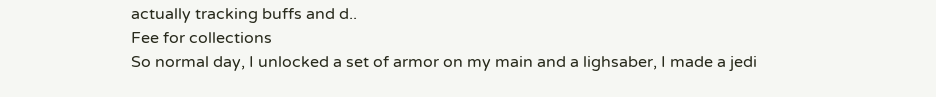actually tracking buffs and d..
Fee for collections
So normal day, I unlocked a set of armor on my main and a lighsaber, I made a jedi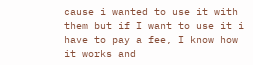cause i wanted to use it with them but if I want to use it i have to pay a fee, I know how it works and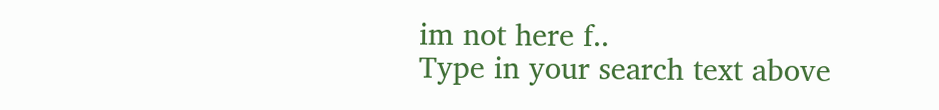im not here f..
Type in your search text above